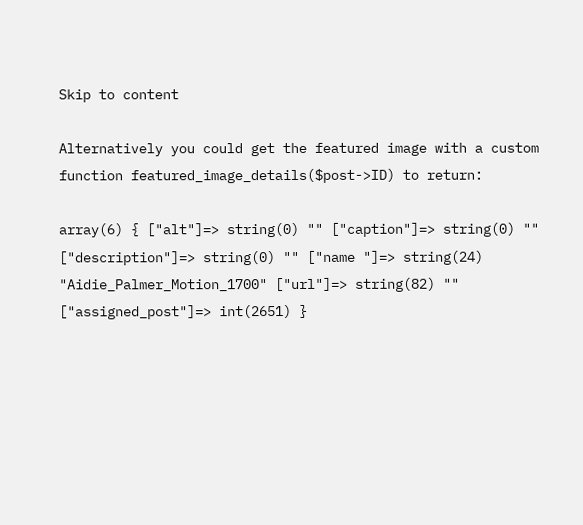Skip to content

Alternatively you could get the featured image with a custom function featured_image_details($post->ID) to return:

array(6) { ["alt"]=> string(0) "" ["caption"]=> string(0) "" ["description"]=> string(0) "" ["name "]=> string(24) "Aidie_Palmer_Motion_1700" ["url"]=> string(82) "" ["assigned_post"]=> int(2651) }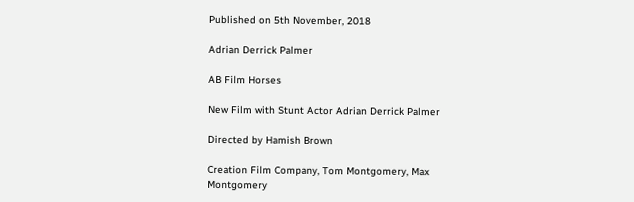Published on 5th November, 2018

Adrian Derrick Palmer

AB Film Horses

New Film with Stunt Actor Adrian Derrick Palmer

Directed by Hamish Brown

Creation Film Company, Tom Montgomery, Max Montgomery